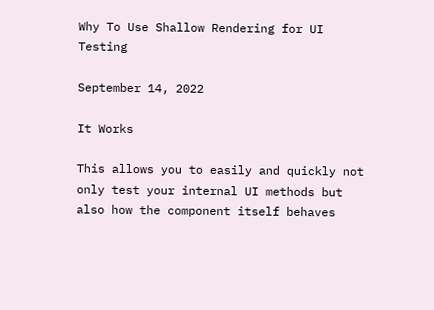Why To Use Shallow Rendering for UI Testing

September 14, 2022

It Works

This allows you to easily and quickly not only test your internal UI methods but also how the component itself behaves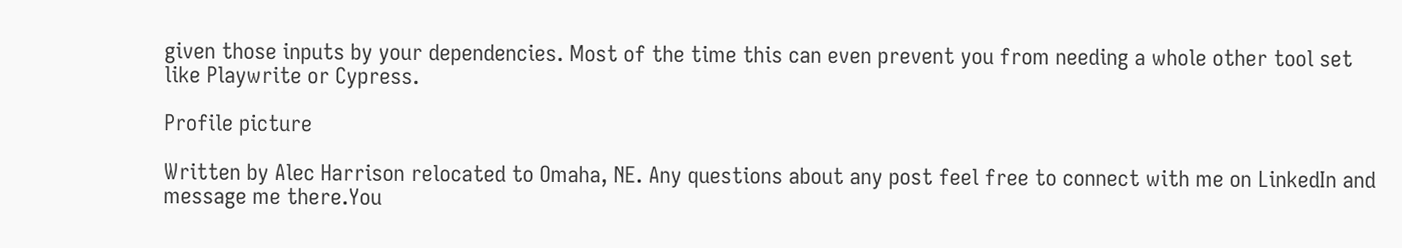given those inputs by your dependencies. Most of the time this can even prevent you from needing a whole other tool set like Playwrite or Cypress.

Profile picture

Written by Alec Harrison relocated to Omaha, NE. Any questions about any post feel free to connect with me on LinkedIn and message me there.You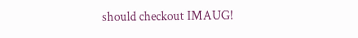should checkout IMAUG!